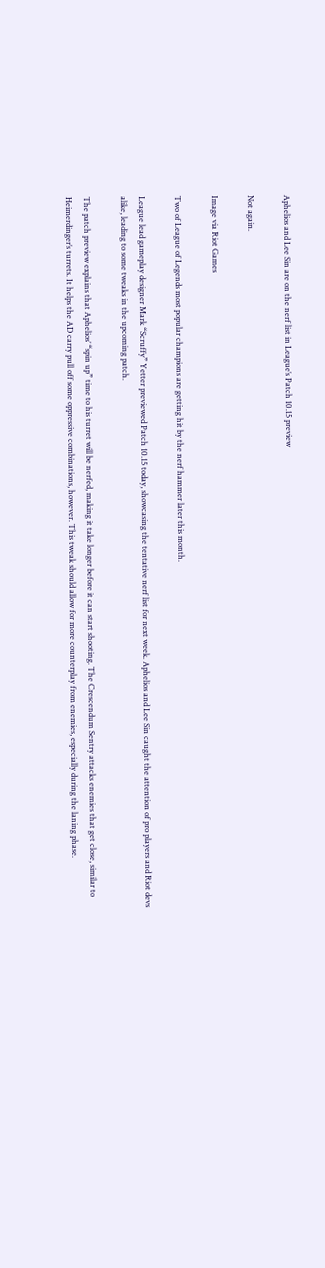Aphelios and Lee Sin are on the nerf list in League’s Patch 10.15 preview

Not again.

Image via Riot Games

Two of League of Legends most popular champions are getting hit by the nerf hammer later this month.

League lead gameplay designer Mark “Scruffy” Yetter previewed Patch 10.15 today, showcasing the tentative nerf list for next week. Aphelios and Lee Sin caught the attention of pro players and Riot devs alike, leading to some tweaks in the upcoming patch.

The patch preview explains that Aphelios’ “spin up” time to his turret will be nerfed, making it take longer before it can start shooting. The Crescendum Sentry attacks enemies that get close, similar to Heimerdinger’s turrets. It helps the AD carry pull off some oppressive combinations, however. This tweak should allow for more counterplay from enemies, especially during the laning phase.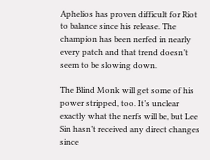Aphelios has proven difficult for Riot to balance since his release. The champion has been nerfed in nearly every patch and that trend doesn’t seem to be slowing down.

The Blind Monk will get some of his power stripped, too. It’s unclear exactly what the nerfs will be, but Lee Sin hasn’t received any direct changes since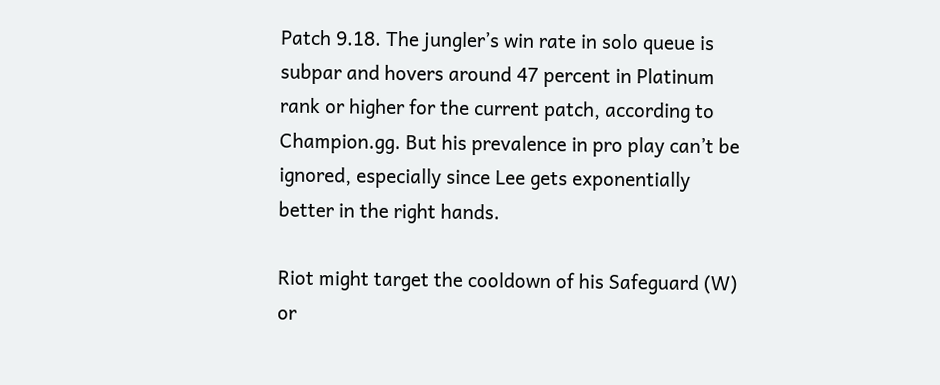Patch 9.18. The jungler’s win rate in solo queue is subpar and hovers around 47 percent in Platinum rank or higher for the current patch, according to Champion.gg. But his prevalence in pro play can’t be ignored, especially since Lee gets exponentially better in the right hands.

Riot might target the cooldown of his Safeguard (W) or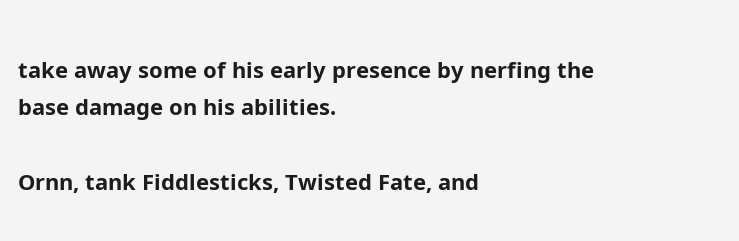take away some of his early presence by nerfing the base damage on his abilities.

Ornn, tank Fiddlesticks, Twisted Fate, and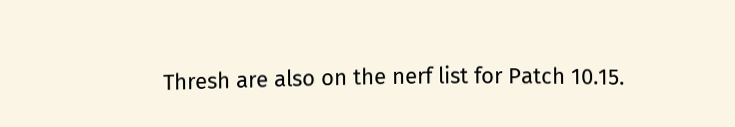Thresh are also on the nerf list for Patch 10.15.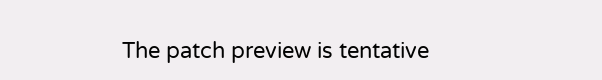The patch preview is tentative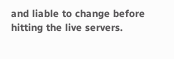and liable to change before hitting the live servers.